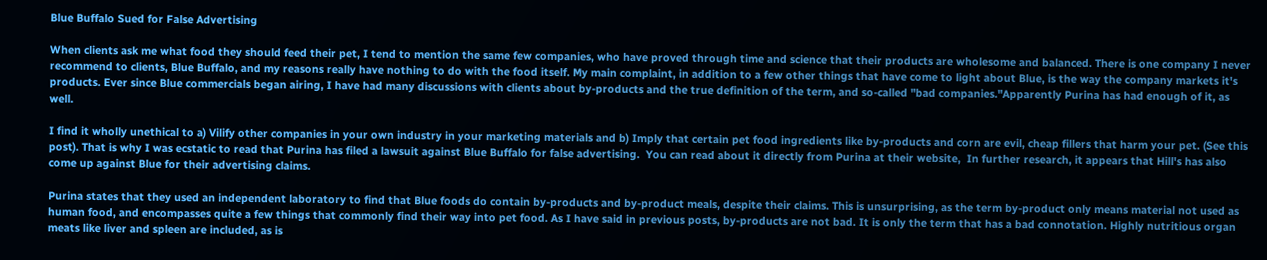Blue Buffalo Sued for False Advertising

When clients ask me what food they should feed their pet, I tend to mention the same few companies, who have proved through time and science that their products are wholesome and balanced. There is one company I never recommend to clients, Blue Buffalo, and my reasons really have nothing to do with the food itself. My main complaint, in addition to a few other things that have come to light about Blue, is the way the company markets it's products. Ever since Blue commercials began airing, I have had many discussions with clients about by-products and the true definition of the term, and so-called "bad companies."Apparently Purina has had enough of it, as well.

I find it wholly unethical to a) Vilify other companies in your own industry in your marketing materials and b) Imply that certain pet food ingredients like by-products and corn are evil, cheap fillers that harm your pet. (See this post). That is why I was ecstatic to read that Purina has filed a lawsuit against Blue Buffalo for false advertising.  You can read about it directly from Purina at their website,  In further research, it appears that Hill's has also come up against Blue for their advertising claims.

Purina states that they used an independent laboratory to find that Blue foods do contain by-products and by-product meals, despite their claims. This is unsurprising, as the term by-product only means material not used as human food, and encompasses quite a few things that commonly find their way into pet food. As I have said in previous posts, by-products are not bad. It is only the term that has a bad connotation. Highly nutritious organ meats like liver and spleen are included, as is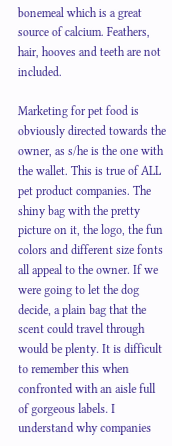bonemeal which is a great source of calcium. Feathers, hair, hooves and teeth are not included.

Marketing for pet food is obviously directed towards the owner, as s/he is the one with the wallet. This is true of ALL pet product companies. The shiny bag with the pretty picture on it, the logo, the fun colors and different size fonts all appeal to the owner. If we were going to let the dog decide, a plain bag that the scent could travel through would be plenty. It is difficult to remember this when confronted with an aisle full of gorgeous labels. I understand why companies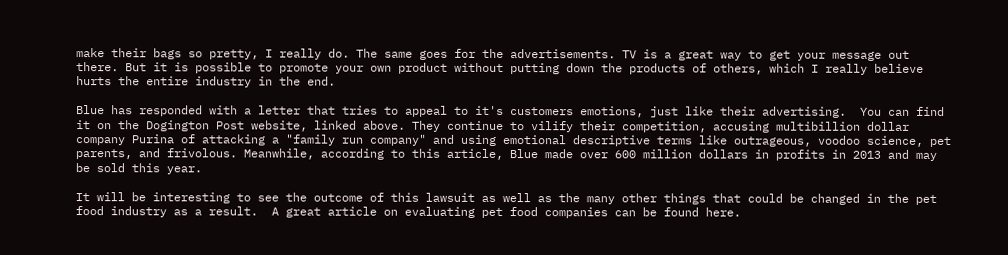make their bags so pretty, I really do. The same goes for the advertisements. TV is a great way to get your message out there. But it is possible to promote your own product without putting down the products of others, which I really believe hurts the entire industry in the end.

Blue has responded with a letter that tries to appeal to it's customers emotions, just like their advertising.  You can find it on the Dogington Post website, linked above. They continue to vilify their competition, accusing multibillion dollar company Purina of attacking a "family run company" and using emotional descriptive terms like outrageous, voodoo science, pet parents, and frivolous. Meanwhile, according to this article, Blue made over 600 million dollars in profits in 2013 and may be sold this year.

It will be interesting to see the outcome of this lawsuit as well as the many other things that could be changed in the pet food industry as a result.  A great article on evaluating pet food companies can be found here.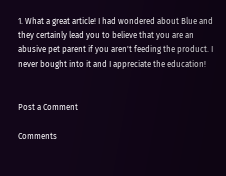1. What a great article! I had wondered about Blue and they certainly lead you to believe that you are an abusive pet parent if you aren't feeding the product. I never bought into it and I appreciate the education!


Post a Comment

Comments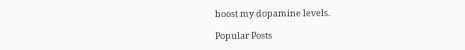boost my dopamine levels.

Popular Posts